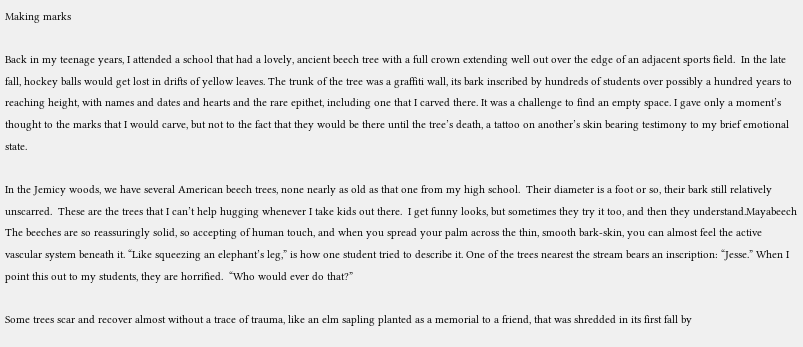Making marks

Back in my teenage years, I attended a school that had a lovely, ancient beech tree with a full crown extending well out over the edge of an adjacent sports field.  In the late fall, hockey balls would get lost in drifts of yellow leaves. The trunk of the tree was a graffiti wall, its bark inscribed by hundreds of students over possibly a hundred years to reaching height, with names and dates and hearts and the rare epithet, including one that I carved there. It was a challenge to find an empty space. I gave only a moment’s thought to the marks that I would carve, but not to the fact that they would be there until the tree’s death, a tattoo on another’s skin bearing testimony to my brief emotional state.

In the Jemicy woods, we have several American beech trees, none nearly as old as that one from my high school.  Their diameter is a foot or so, their bark still relatively unscarred.  These are the trees that I can’t help hugging whenever I take kids out there.  I get funny looks, but sometimes they try it too, and then they understand.Mayabeech The beeches are so reassuringly solid, so accepting of human touch, and when you spread your palm across the thin, smooth bark-skin, you can almost feel the active vascular system beneath it. “Like squeezing an elephant’s leg,” is how one student tried to describe it. One of the trees nearest the stream bears an inscription: “Jesse.” When I point this out to my students, they are horrified.  “Who would ever do that?”

Some trees scar and recover almost without a trace of trauma, like an elm sapling planted as a memorial to a friend, that was shredded in its first fall by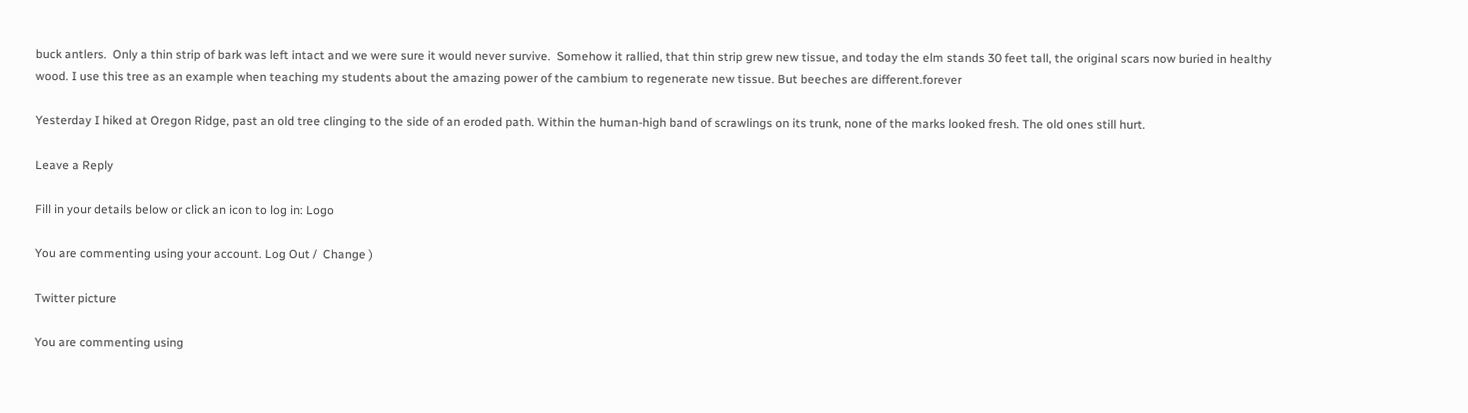buck antlers.  Only a thin strip of bark was left intact and we were sure it would never survive.  Somehow it rallied, that thin strip grew new tissue, and today the elm stands 30 feet tall, the original scars now buried in healthy wood. I use this tree as an example when teaching my students about the amazing power of the cambium to regenerate new tissue. But beeches are different.forever

Yesterday I hiked at Oregon Ridge, past an old tree clinging to the side of an eroded path. Within the human-high band of scrawlings on its trunk, none of the marks looked fresh. The old ones still hurt.

Leave a Reply

Fill in your details below or click an icon to log in: Logo

You are commenting using your account. Log Out /  Change )

Twitter picture

You are commenting using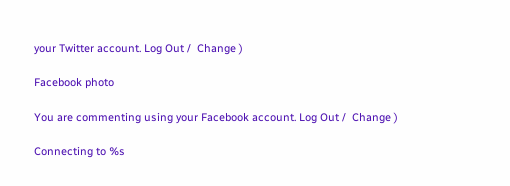your Twitter account. Log Out /  Change )

Facebook photo

You are commenting using your Facebook account. Log Out /  Change )

Connecting to %s